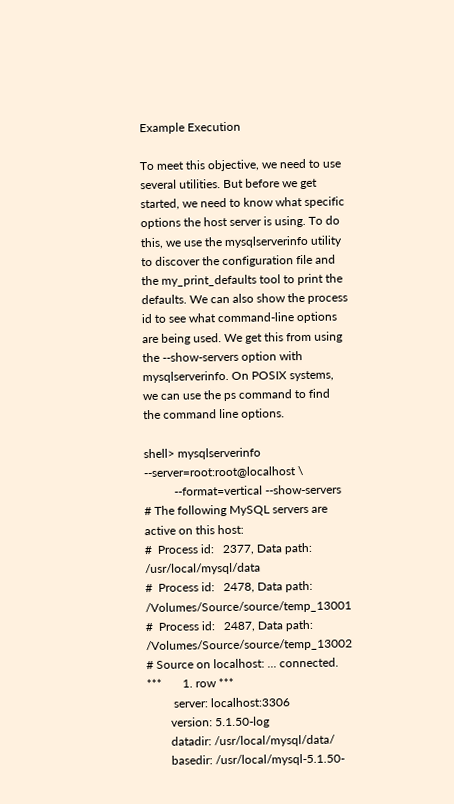Example Execution

To meet this objective, we need to use several utilities. But before we get started, we need to know what specific options the host server is using. To do this, we use the mysqlserverinfo utility to discover the configuration file and the my_print_defaults tool to print the defaults. We can also show the process id to see what command-line options are being used. We get this from using the --show-servers option with mysqlserverinfo. On POSIX systems, we can use the ps command to find the command line options.

shell> mysqlserverinfo --server=root:root@localhost \
          --format=vertical --show-servers
# The following MySQL servers are active on this host:
#  Process id:   2377, Data path: /usr/local/mysql/data
#  Process id:   2478, Data path: /Volumes/Source/source/temp_13001
#  Process id:   2487, Data path: /Volumes/Source/source/temp_13002
# Source on localhost: ... connected.
***       1. row ***
         server: localhost:3306
        version: 5.1.50-log
        datadir: /usr/local/mysql/data/
        basedir: /usr/local/mysql-5.1.50-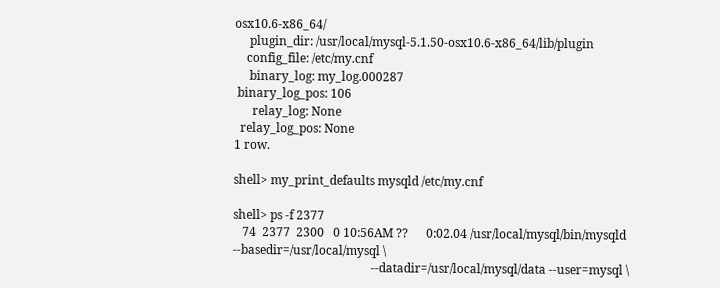osx10.6-x86_64/
     plugin_dir: /usr/local/mysql-5.1.50-osx10.6-x86_64/lib/plugin
    config_file: /etc/my.cnf
     binary_log: my_log.000287
 binary_log_pos: 106
      relay_log: None
  relay_log_pos: None
1 row.

shell> my_print_defaults mysqld /etc/my.cnf

shell> ps -f 2377
   74  2377  2300   0 10:56AM ??      0:02.04 /usr/local/mysql/bin/mysqld --basedir=/usr/local/mysql \
                                              --datadir=/usr/local/mysql/data --user=mysql \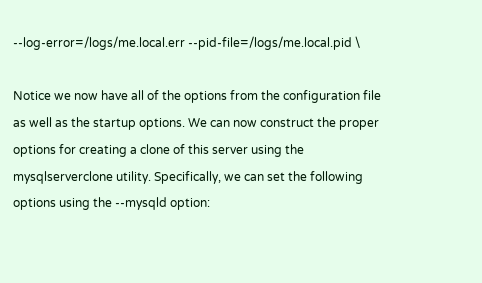--log-error=/logs/me.local.err --pid-file=/logs/me.local.pid \

Notice we now have all of the options from the configuration file as well as the startup options. We can now construct the proper options for creating a clone of this server using the mysqlserverclone utility. Specifically, we can set the following options using the --mysqld option: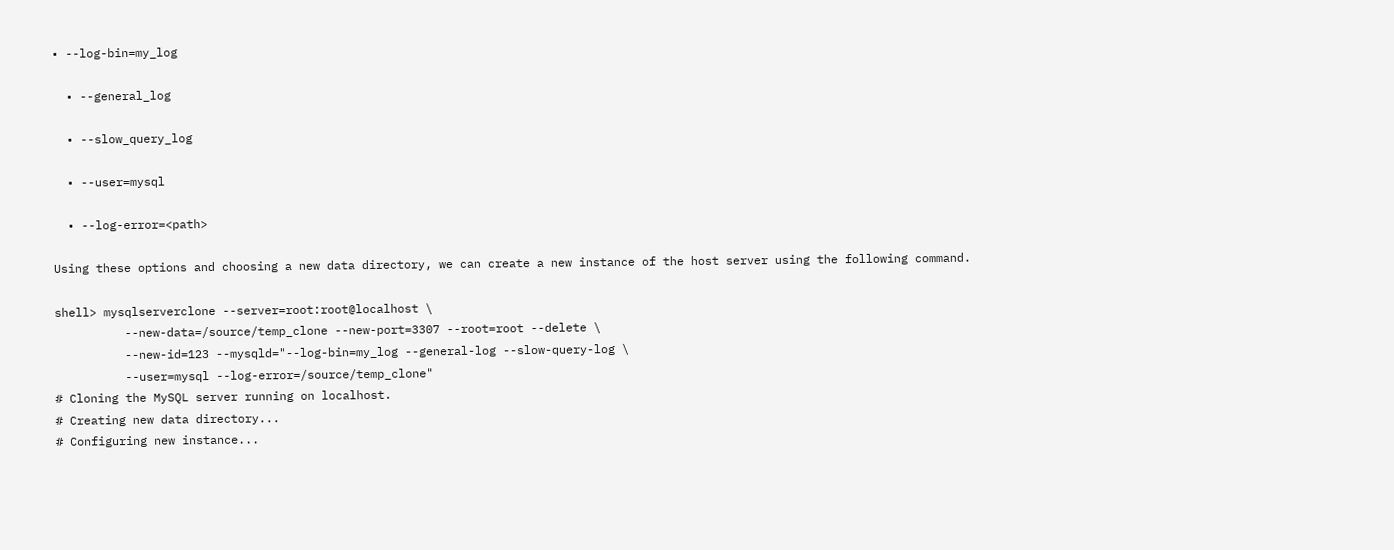• --log-bin=my_log

  • --general_log

  • --slow_query_log

  • --user=mysql

  • --log-error=<path>

Using these options and choosing a new data directory, we can create a new instance of the host server using the following command.

shell> mysqlserverclone --server=root:root@localhost \
          --new-data=/source/temp_clone --new-port=3307 --root=root --delete \
          --new-id=123 --mysqld="--log-bin=my_log --general-log --slow-query-log \
          --user=mysql --log-error=/source/temp_clone"
# Cloning the MySQL server running on localhost.
# Creating new data directory...
# Configuring new instance...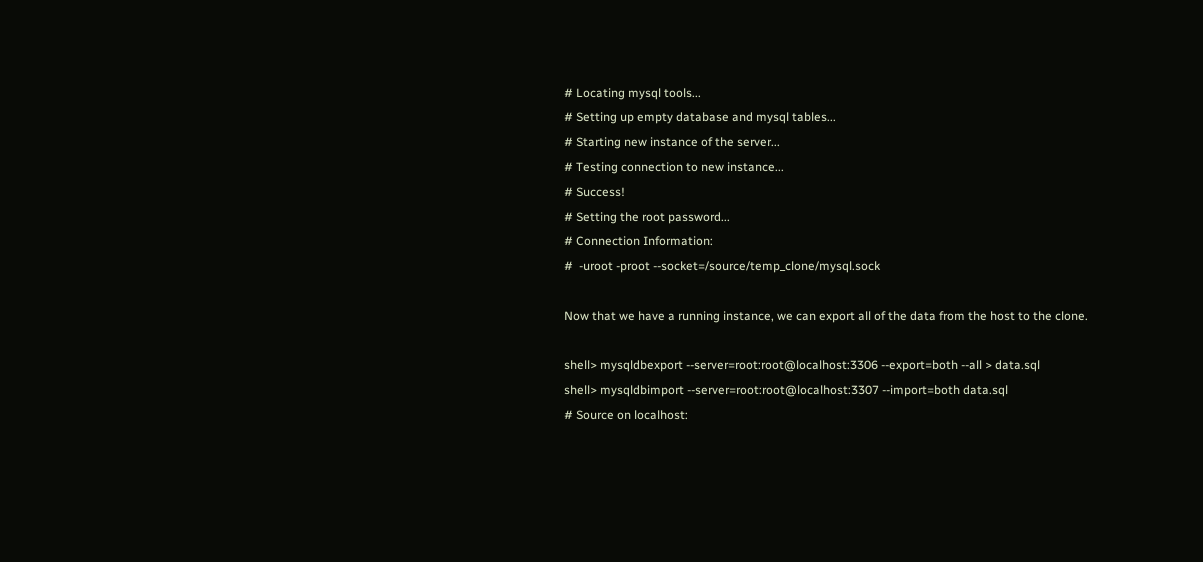# Locating mysql tools...
# Setting up empty database and mysql tables...
# Starting new instance of the server...
# Testing connection to new instance...
# Success!
# Setting the root password...
# Connection Information:
#  -uroot -proot --socket=/source/temp_clone/mysql.sock

Now that we have a running instance, we can export all of the data from the host to the clone.

shell> mysqldbexport --server=root:root@localhost:3306 --export=both --all > data.sql
shell> mysqldbimport --server=root:root@localhost:3307 --import=both data.sql
# Source on localhost: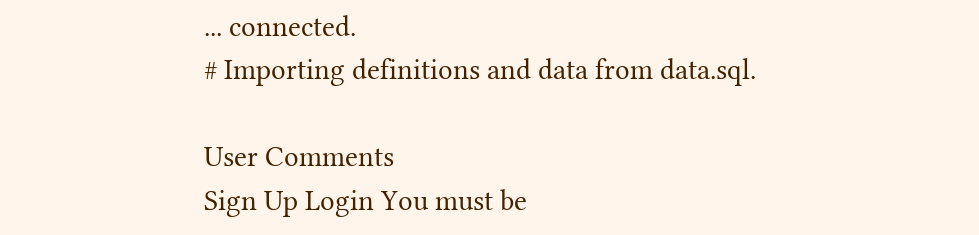... connected.
# Importing definitions and data from data.sql.

User Comments
Sign Up Login You must be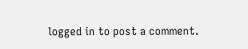logged in to post a comment.